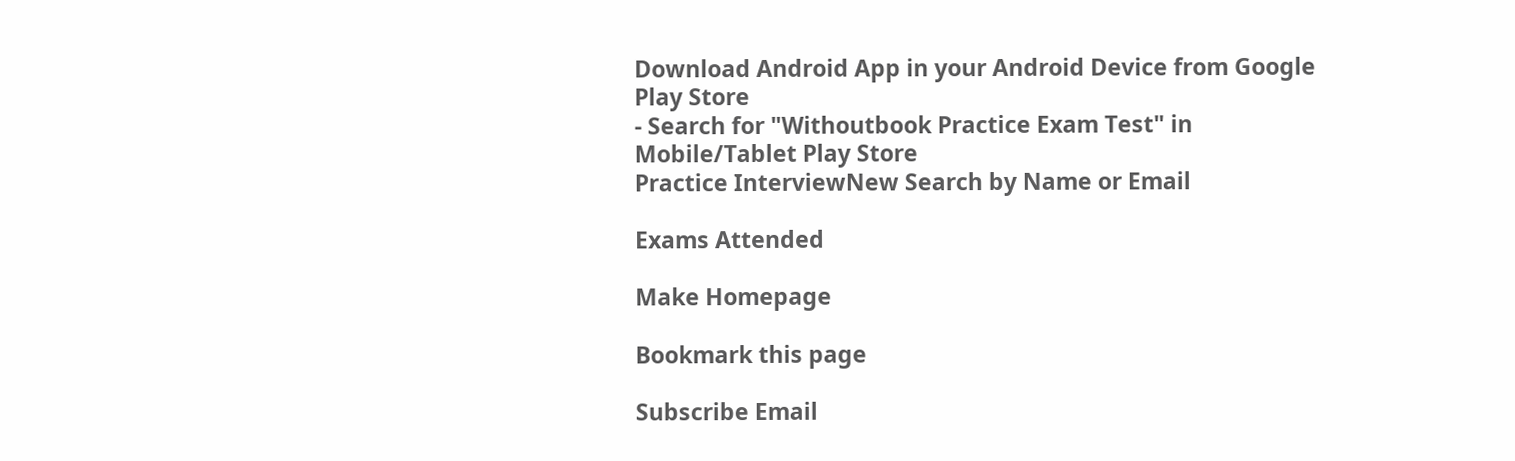Download Android App in your Android Device from Google Play Store
- Search for "Withoutbook Practice Exam Test" in Mobile/Tablet Play Store
Practice InterviewNew Search by Name or Email

Exams Attended

Make Homepage

Bookmark this page

Subscribe Email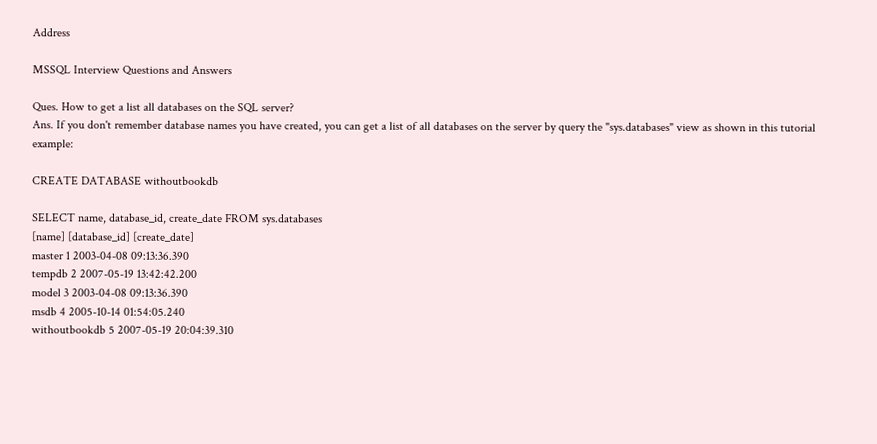Address

MSSQL Interview Questions and Answers

Ques. How to get a list all databases on the SQL server?
Ans. If you don't remember database names you have created, you can get a list of all databases on the server by query the "sys.databases" view as shown in this tutorial example:

CREATE DATABASE withoutbookdb

SELECT name, database_id, create_date FROM sys.databases
[name] [database_id] [create_date]
master 1 2003-04-08 09:13:36.390
tempdb 2 2007-05-19 13:42:42.200
model 3 2003-04-08 09:13:36.390
msdb 4 2005-10-14 01:54:05.240
withoutbookdb 5 2007-05-19 20:04:39.310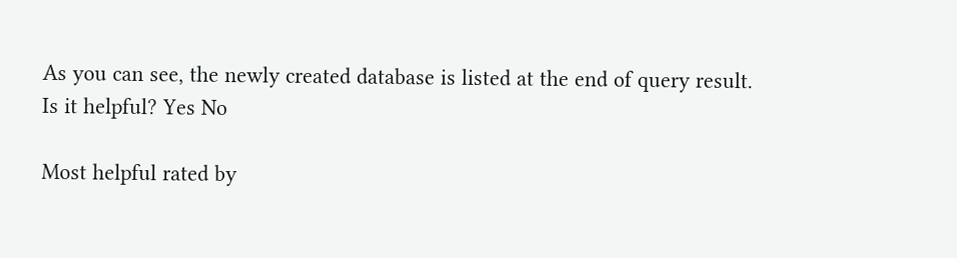As you can see, the newly created database is listed at the end of query result.
Is it helpful? Yes No

Most helpful rated by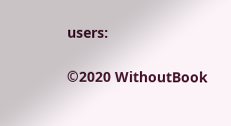users:

©2020 WithoutBook